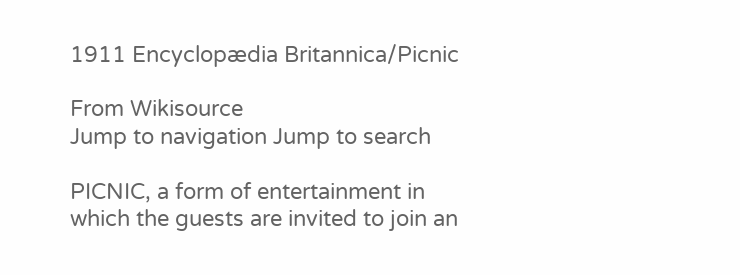1911 Encyclopædia Britannica/Picnic

From Wikisource
Jump to navigation Jump to search

PICNIC, a form of entertainment in which the guests are invited to join an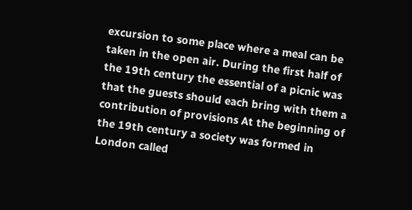excursion to some place where a meal can be taken in the open air. During the first half of the 19th century the essential of a picnic was that the guests should each bring with them a contribution of provisions At the beginning of the 19th century a society was formed in London called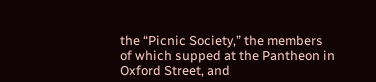the “Picnic Society,” the members of which supped at the Pantheon in Oxford Street, and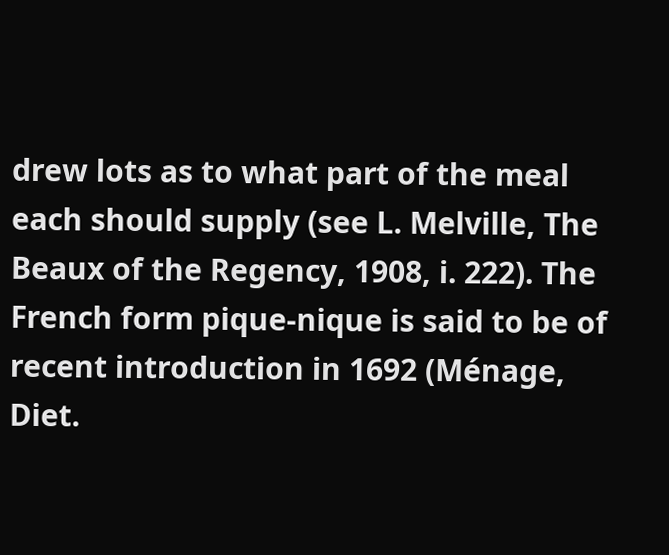drew lots as to what part of the meal each should supply (see L. Melville, The Beaux of the Regency, 1908, i. 222). The French form pique-nique is said to be of recent introduction in 1692 (Ménage, Diet.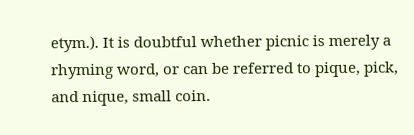etym.). It is doubtful whether picnic is merely a rhyming word, or can be referred to pique, pick, and nique, small coin.